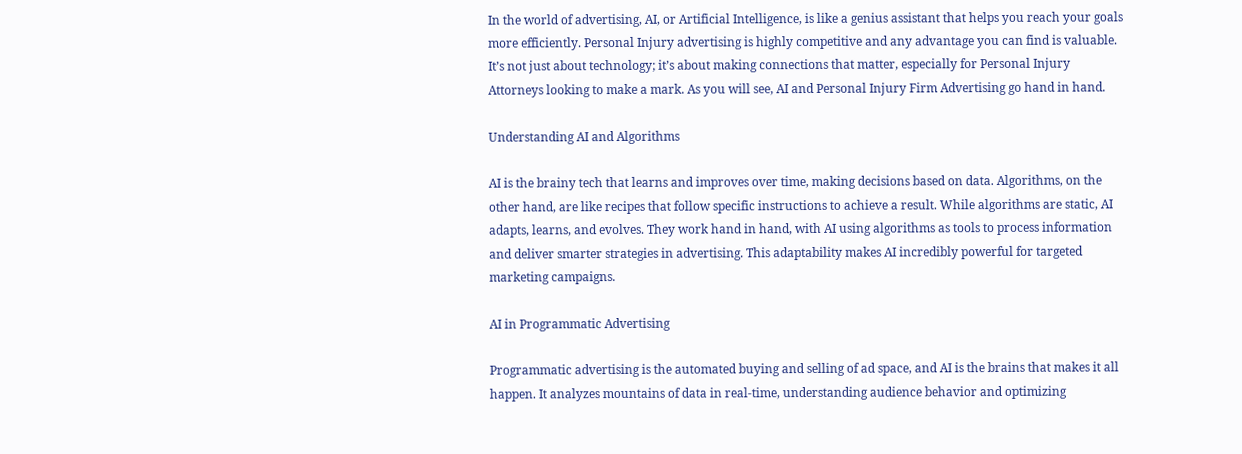In the world of advertising, AI, or Artificial Intelligence, is like a genius assistant that helps you reach your goals more efficiently. Personal Injury advertising is highly competitive and any advantage you can find is valuable. It’s not just about technology; it’s about making connections that matter, especially for Personal Injury Attorneys looking to make a mark. As you will see, AI and Personal Injury Firm Advertising go hand in hand.

Understanding AI and Algorithms

AI is the brainy tech that learns and improves over time, making decisions based on data. Algorithms, on the other hand, are like recipes that follow specific instructions to achieve a result. While algorithms are static, AI adapts, learns, and evolves. They work hand in hand, with AI using algorithms as tools to process information and deliver smarter strategies in advertising. This adaptability makes AI incredibly powerful for targeted marketing campaigns.

AI in Programmatic Advertising

Programmatic advertising is the automated buying and selling of ad space, and AI is the brains that makes it all happen. It analyzes mountains of data in real-time, understanding audience behavior and optimizing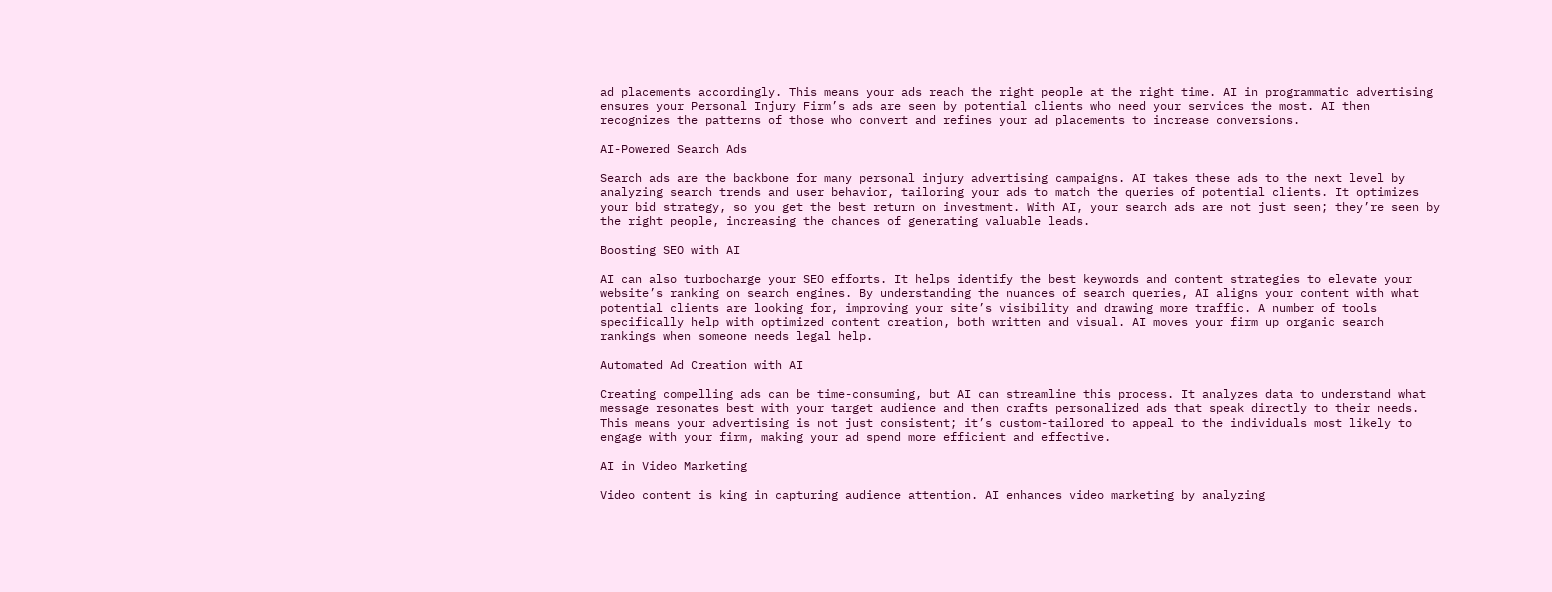ad placements accordingly. This means your ads reach the right people at the right time. AI in programmatic advertising ensures your Personal Injury Firm’s ads are seen by potential clients who need your services the most. AI then recognizes the patterns of those who convert and refines your ad placements to increase conversions.

AI-Powered Search Ads

Search ads are the backbone for many personal injury advertising campaigns. AI takes these ads to the next level by analyzing search trends and user behavior, tailoring your ads to match the queries of potential clients. It optimizes your bid strategy, so you get the best return on investment. With AI, your search ads are not just seen; they’re seen by the right people, increasing the chances of generating valuable leads.

Boosting SEO with AI

AI can also turbocharge your SEO efforts. It helps identify the best keywords and content strategies to elevate your website’s ranking on search engines. By understanding the nuances of search queries, AI aligns your content with what potential clients are looking for, improving your site’s visibility and drawing more traffic. A number of tools specifically help with optimized content creation, both written and visual. AI moves your firm up organic search rankings when someone needs legal help.

Automated Ad Creation with AI

Creating compelling ads can be time-consuming, but AI can streamline this process. It analyzes data to understand what message resonates best with your target audience and then crafts personalized ads that speak directly to their needs. This means your advertising is not just consistent; it’s custom-tailored to appeal to the individuals most likely to engage with your firm, making your ad spend more efficient and effective.

AI in Video Marketing

Video content is king in capturing audience attention. AI enhances video marketing by analyzing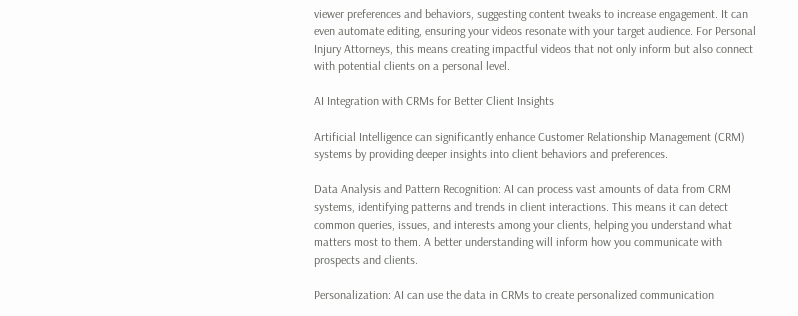viewer preferences and behaviors, suggesting content tweaks to increase engagement. It can even automate editing, ensuring your videos resonate with your target audience. For Personal Injury Attorneys, this means creating impactful videos that not only inform but also connect with potential clients on a personal level.

AI Integration with CRMs for Better Client Insights

Artificial Intelligence can significantly enhance Customer Relationship Management (CRM) systems by providing deeper insights into client behaviors and preferences.

Data Analysis and Pattern Recognition: AI can process vast amounts of data from CRM systems, identifying patterns and trends in client interactions. This means it can detect common queries, issues, and interests among your clients, helping you understand what matters most to them. A better understanding will inform how you communicate with prospects and clients.

Personalization: AI can use the data in CRMs to create personalized communication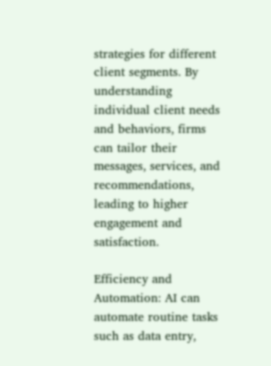strategies for different client segments. By understanding individual client needs and behaviors, firms can tailor their messages, services, and recommendations, leading to higher engagement and satisfaction.

Efficiency and Automation: AI can automate routine tasks such as data entry,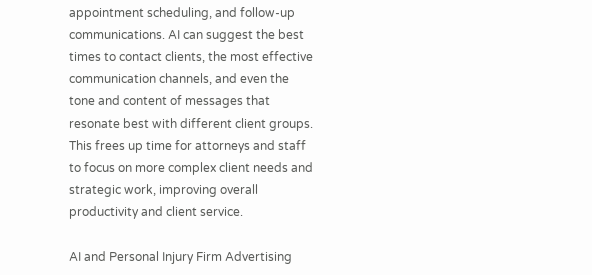appointment scheduling, and follow-up communications. AI can suggest the best times to contact clients, the most effective communication channels, and even the tone and content of messages that resonate best with different client groups. This frees up time for attorneys and staff to focus on more complex client needs and strategic work, improving overall productivity and client service.

AI and Personal Injury Firm Advertising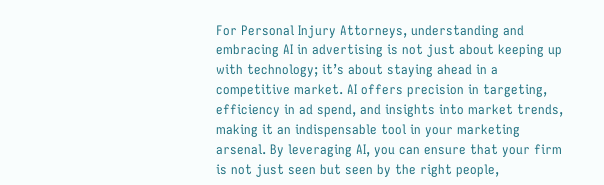For Personal Injury Attorneys, understanding and embracing AI in advertising is not just about keeping up with technology; it’s about staying ahead in a competitive market. AI offers precision in targeting, efficiency in ad spend, and insights into market trends, making it an indispensable tool in your marketing arsenal. By leveraging AI, you can ensure that your firm is not just seen but seen by the right people,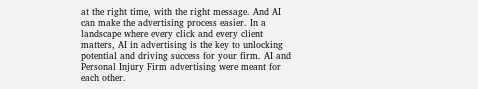at the right time, with the right message. And AI can make the advertising process easier. In a landscape where every click and every client matters, AI in advertising is the key to unlocking potential and driving success for your firm. AI and Personal Injury Firm advertising were meant for each other.